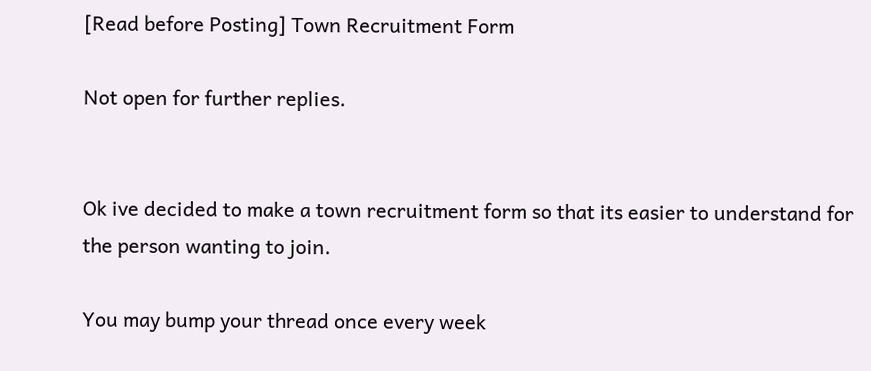[Read before Posting] Town Recruitment Form

Not open for further replies.


Ok ive decided to make a town recruitment form so that its easier to understand for the person wanting to join.

You may bump your thread once every week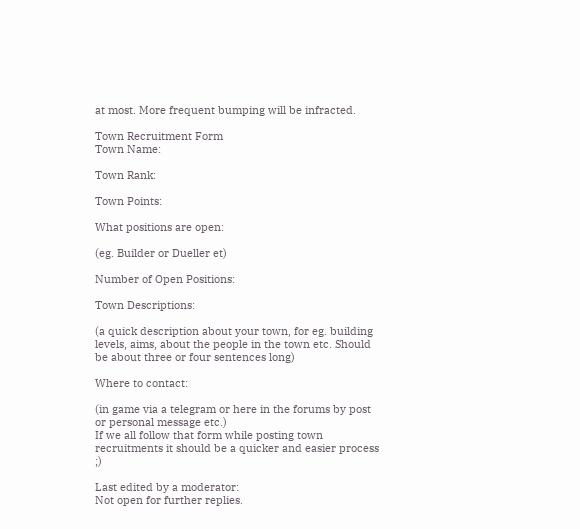at most. More frequent bumping will be infracted.

Town Recruitment Form
Town Name:

Town Rank:

Town Points:

What positions are open:

(eg. Builder or Dueller et)

Number of Open Positions:

Town Descriptions:

(a quick description about your town, for eg. building levels, aims, about the people in the town etc. Should be about three or four sentences long)

Where to contact:

(in game via a telegram or here in the forums by post or personal message etc.)
If we all follow that form while posting town recruitments it should be a quicker and easier process ;)

Last edited by a moderator:
Not open for further replies.